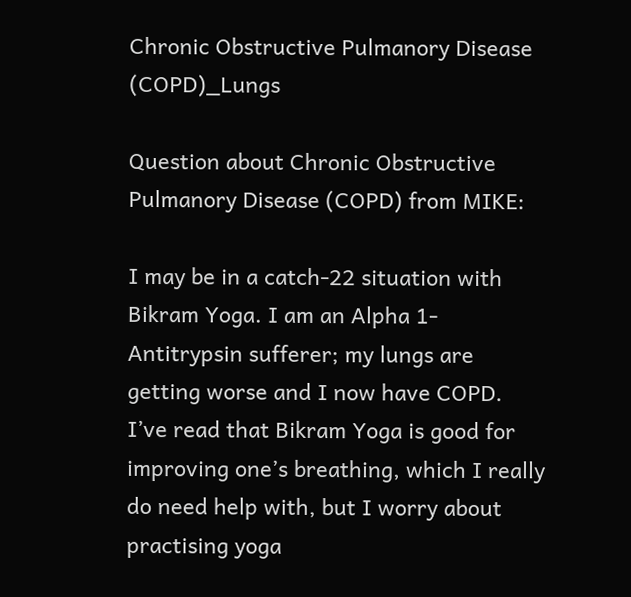Chronic Obstructive Pulmanory Disease (COPD)_Lungs

Question about Chronic Obstructive Pulmanory Disease (COPD) from MIKE:

I may be in a catch-22 situation with Bikram Yoga. I am an Alpha 1-Antitrypsin sufferer; my lungs are getting worse and I now have COPD. I’ve read that Bikram Yoga is good for improving one’s breathing, which I really do need help with, but I worry about practising yoga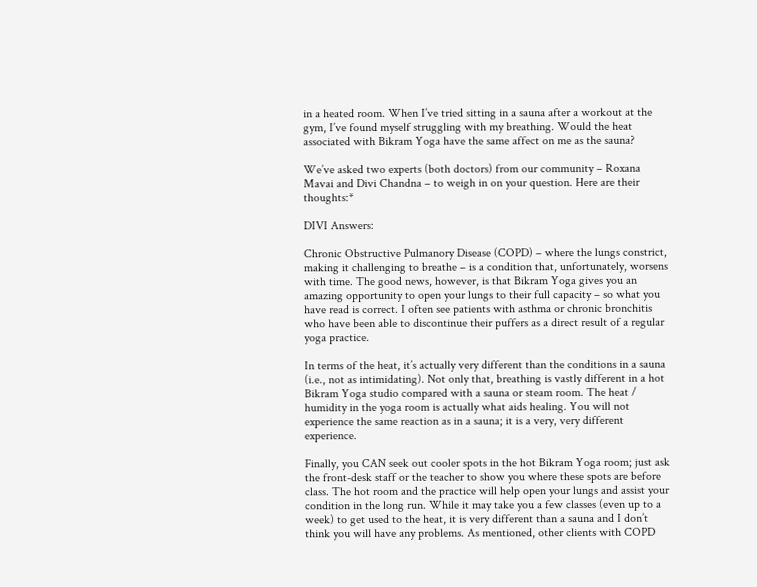in a heated room. When I’ve tried sitting in a sauna after a workout at the gym, I’ve found myself struggling with my breathing. Would the heat associated with Bikram Yoga have the same affect on me as the sauna?

We’ve asked two experts (both doctors) from our community – Roxana Mavai and Divi Chandna – to weigh in on your question. Here are their thoughts:*

DIVI Answers:

Chronic Obstructive Pulmanory Disease (COPD) – where the lungs constrict, making it challenging to breathe – is a condition that, unfortunately, worsens with time. The good news, however, is that Bikram Yoga gives you an amazing opportunity to open your lungs to their full capacity – so what you have read is correct. I often see patients with asthma or chronic bronchitis who have been able to discontinue their puffers as a direct result of a regular yoga practice.

In terms of the heat, it’s actually very different than the conditions in a sauna (i.e., not as intimidating). Not only that, breathing is vastly different in a hot Bikram Yoga studio compared with a sauna or steam room. The heat / humidity in the yoga room is actually what aids healing. You will not experience the same reaction as in a sauna; it is a very, very different experience.

Finally, you CAN seek out cooler spots in the hot Bikram Yoga room; just ask the front-desk staff or the teacher to show you where these spots are before class. The hot room and the practice will help open your lungs and assist your condition in the long run. While it may take you a few classes (even up to a week) to get used to the heat, it is very different than a sauna and I don’t think you will have any problems. As mentioned, other clients with COPD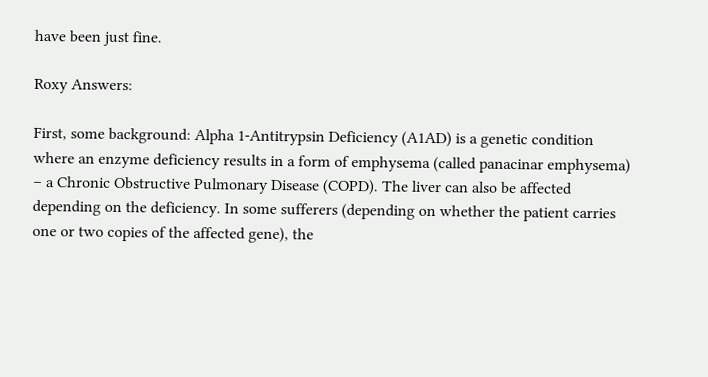have been just fine.

Roxy Answers:

First, some background: Alpha 1-Antitrypsin Deficiency (A1AD) is a genetic condition where an enzyme deficiency results in a form of emphysema (called panacinar emphysema) – a Chronic Obstructive Pulmonary Disease (COPD). The liver can also be affected depending on the deficiency. In some sufferers (depending on whether the patient carries one or two copies of the affected gene), the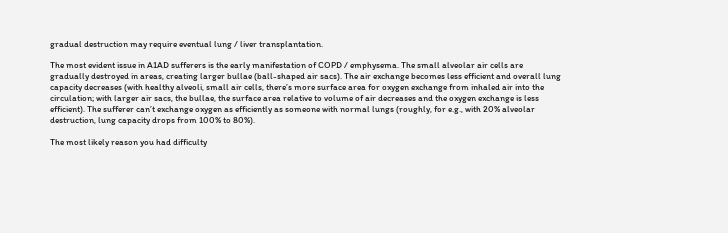gradual destruction may require eventual lung / liver transplantation.

The most evident issue in A1AD sufferers is the early manifestation of COPD / emphysema. The small alveolar air cells are gradually destroyed in areas, creating larger bullae (ball-shaped air sacs). The air exchange becomes less efficient and overall lung capacity decreases (with healthy alveoli, small air cells, there’s more surface area for oxygen exchange from inhaled air into the circulation; with larger air sacs, the bullae, the surface area relative to volume of air decreases and the oxygen exchange is less efficient). The sufferer can’t exchange oxygen as efficiently as someone with normal lungs (roughly, for e.g., with 20% alveolar destruction, lung capacity drops from 100% to 80%).

The most likely reason you had difficulty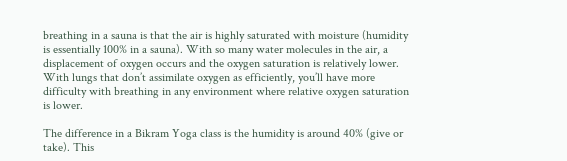breathing in a sauna is that the air is highly saturated with moisture (humidity is essentially 100% in a sauna). With so many water molecules in the air, a displacement of oxygen occurs and the oxygen saturation is relatively lower. With lungs that don’t assimilate oxygen as efficiently, you’ll have more difficulty with breathing in any environment where relative oxygen saturation is lower.

The difference in a Bikram Yoga class is the humidity is around 40% (give or take). This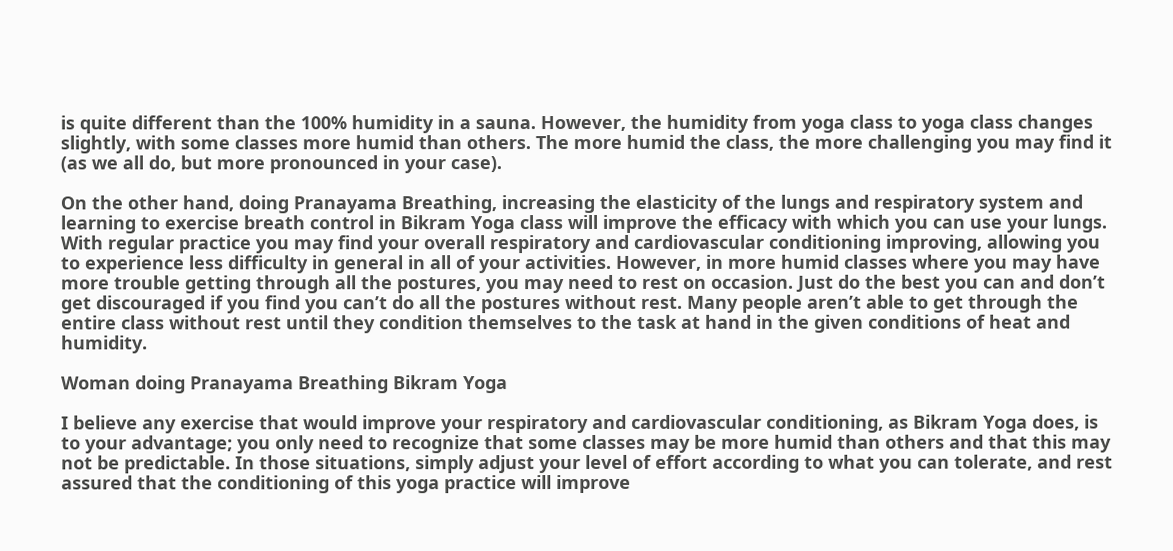is quite different than the 100% humidity in a sauna. However, the humidity from yoga class to yoga class changes slightly, with some classes more humid than others. The more humid the class, the more challenging you may find it (as we all do, but more pronounced in your case).

On the other hand, doing Pranayama Breathing, increasing the elasticity of the lungs and respiratory system and learning to exercise breath control in Bikram Yoga class will improve the efficacy with which you can use your lungs. With regular practice you may find your overall respiratory and cardiovascular conditioning improving, allowing you to experience less difficulty in general in all of your activities. However, in more humid classes where you may have more trouble getting through all the postures, you may need to rest on occasion. Just do the best you can and don’t get discouraged if you find you can’t do all the postures without rest. Many people aren’t able to get through the entire class without rest until they condition themselves to the task at hand in the given conditions of heat and humidity.

Woman doing Pranayama Breathing Bikram Yoga

I believe any exercise that would improve your respiratory and cardiovascular conditioning, as Bikram Yoga does, is to your advantage; you only need to recognize that some classes may be more humid than others and that this may not be predictable. In those situations, simply adjust your level of effort according to what you can tolerate, and rest assured that the conditioning of this yoga practice will improve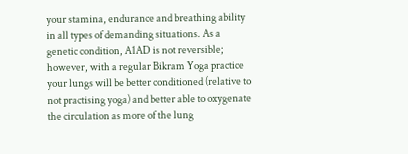your stamina, endurance and breathing ability in all types of demanding situations. As a genetic condition, A1AD is not reversible; however, with a regular Bikram Yoga practice your lungs will be better conditioned (relative to not practising yoga) and better able to oxygenate the circulation as more of the lung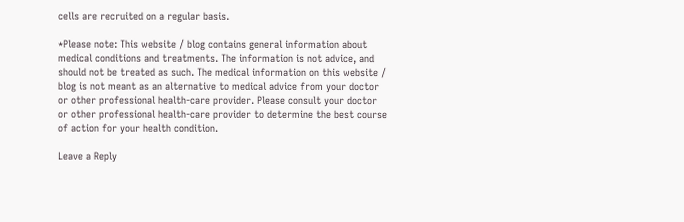cells are recruited on a regular basis.

*Please note: This website / blog contains general information about medical conditions and treatments. The information is not advice, and should not be treated as such. The medical information on this website / blog is not meant as an alternative to medical advice from your doctor or other professional health-care provider. Please consult your doctor or other professional health-care provider to determine the best course of action for your health condition.

Leave a Reply